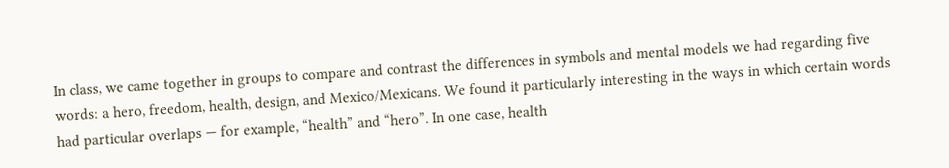In class, we came together in groups to compare and contrast the differences in symbols and mental models we had regarding five words: a hero, freedom, health, design, and Mexico/Mexicans. We found it particularly interesting in the ways in which certain words had particular overlaps — for example, “health” and “hero”. In one case, health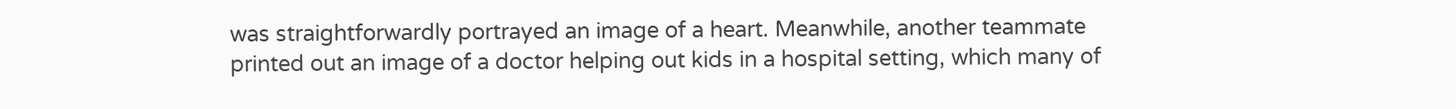was straightforwardly portrayed an image of a heart. Meanwhile, another teammate printed out an image of a doctor helping out kids in a hospital setting, which many of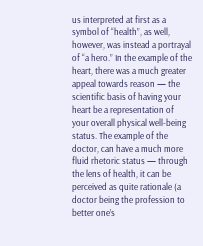us interpreted at first as a symbol of “health”, as well, however, was instead a portrayal of “a hero.” In the example of the heart, there was a much greater appeal towards reason — the scientific basis of having your heart be a representation of your overall physical well-being status. The example of the doctor, can have a much more fluid rhetoric status — through the lens of health, it can be perceived as quite rationale (a doctor being the profession to better one’s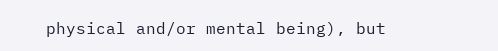physical and/or mental being), but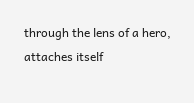through the lens of a hero, attaches itself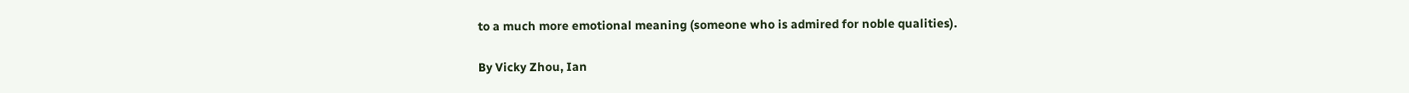to a much more emotional meaning (someone who is admired for noble qualities).

By Vicky Zhou, Ian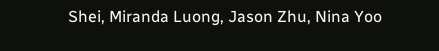Shei, Miranda Luong, Jason Zhu, Nina Yoo